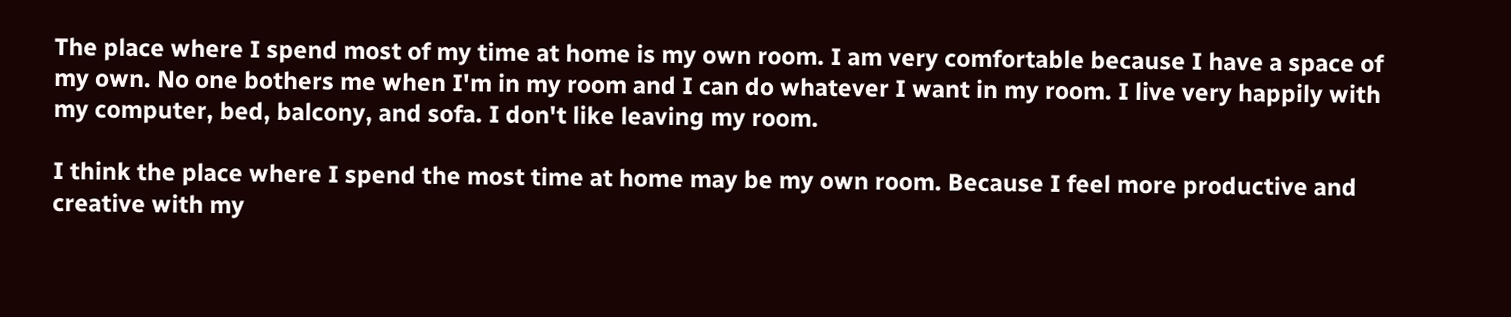The place where I spend most of my time at home is my own room. I am very comfortable because I have a space of my own. No one bothers me when I'm in my room and I can do whatever I want in my room. I live very happily with my computer, bed, balcony, and sofa. I don't like leaving my room.

I think the place where I spend the most time at home may be my own room. Because I feel more productive and creative with my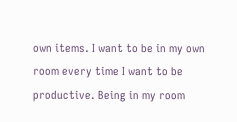own items. I want to be in my own room every time I want to be productive. Being in my room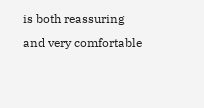is both reassuring and very comfortable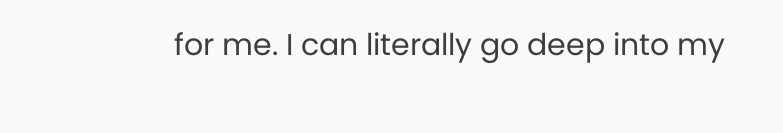for me. I can literally go deep into my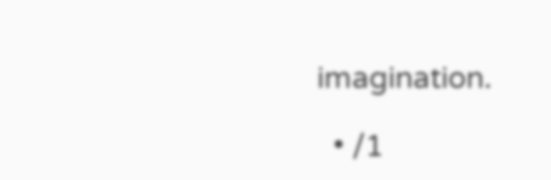imagination.

  • /1